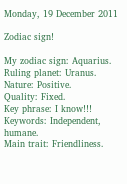Monday, 19 December 2011

Zodiac sign!

My zodiac sign: Aquarius.
Ruling planet: Uranus.
Nature: Positive.
Quality: Fixed.
Key phrase: I know!!!
Keywords: Independent, humane.
Main trait: Friendliness.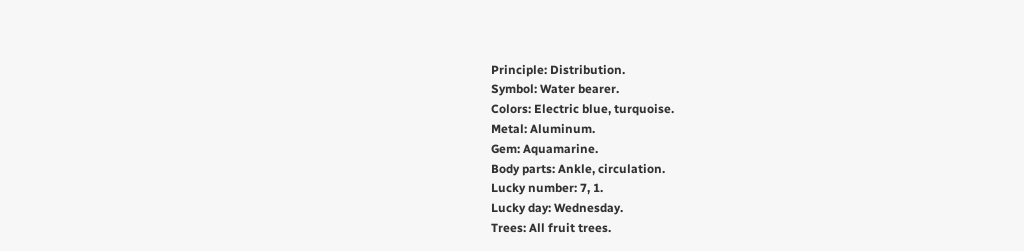Principle: Distribution.
Symbol: Water bearer.
Colors: Electric blue, turquoise.
Metal: Aluminum.
Gem: Aquamarine.
Body parts: Ankle, circulation.
Lucky number: 7, 1.
Lucky day: Wednesday.
Trees: All fruit trees.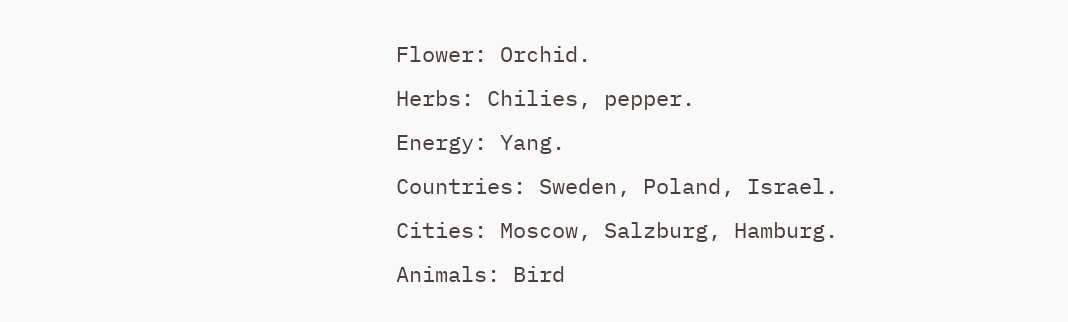Flower: Orchid.
Herbs: Chilies, pepper.
Energy: Yang.
Countries: Sweden, Poland, Israel.
Cities: Moscow, Salzburg, Hamburg.
Animals: Bird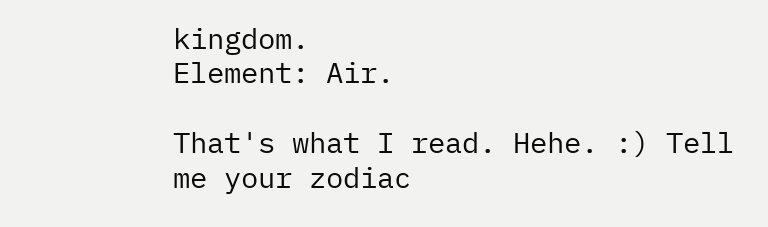kingdom.
Element: Air.

That's what I read. Hehe. :) Tell me your zodiac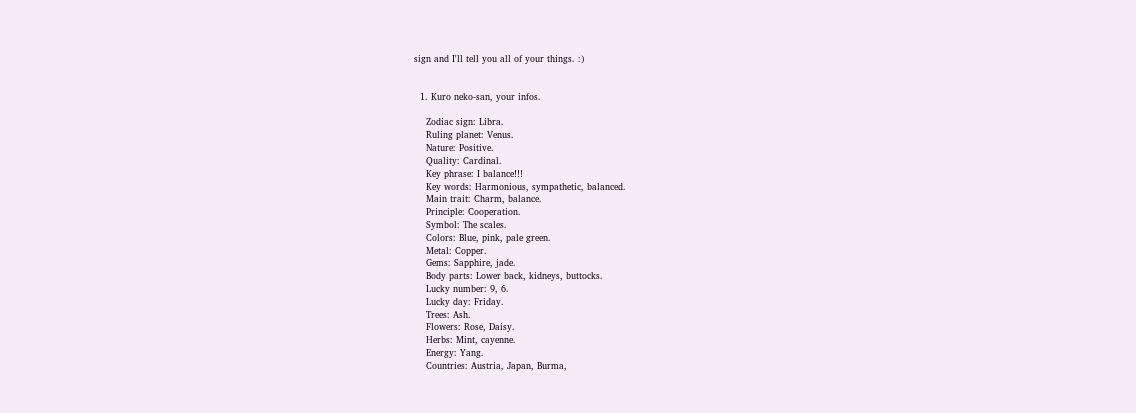sign and I'll tell you all of your things. :)


  1. Kuro neko-san, your infos.

    Zodiac sign: Libra.
    Ruling planet: Venus.
    Nature: Positive.
    Quality: Cardinal.
    Key phrase: I balance!!!
    Key words: Harmonious, sympathetic, balanced.
    Main trait: Charm, balance.
    Principle: Cooperation.
    Symbol: The scales.
    Colors: Blue, pink, pale green.
    Metal: Copper.
    Gems: Sapphire, jade.
    Body parts: Lower back, kidneys, buttocks.
    Lucky number: 9, 6.
    Lucky day: Friday.
    Trees: Ash.
    Flowers: Rose, Daisy.
    Herbs: Mint, cayenne.
    Energy: Yang.
    Countries: Austria, Japan, Burma,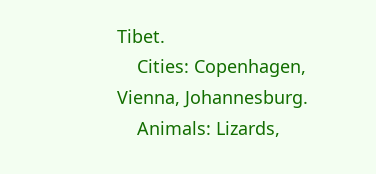Tibet.
    Cities: Copenhagen, Vienna, Johannesburg.
    Animals: Lizards,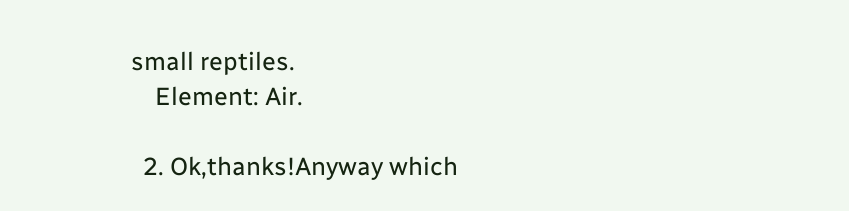small reptiles.
    Element: Air.

  2. Ok,thanks!Anyway which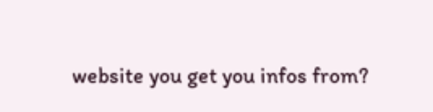website you get you infos from?